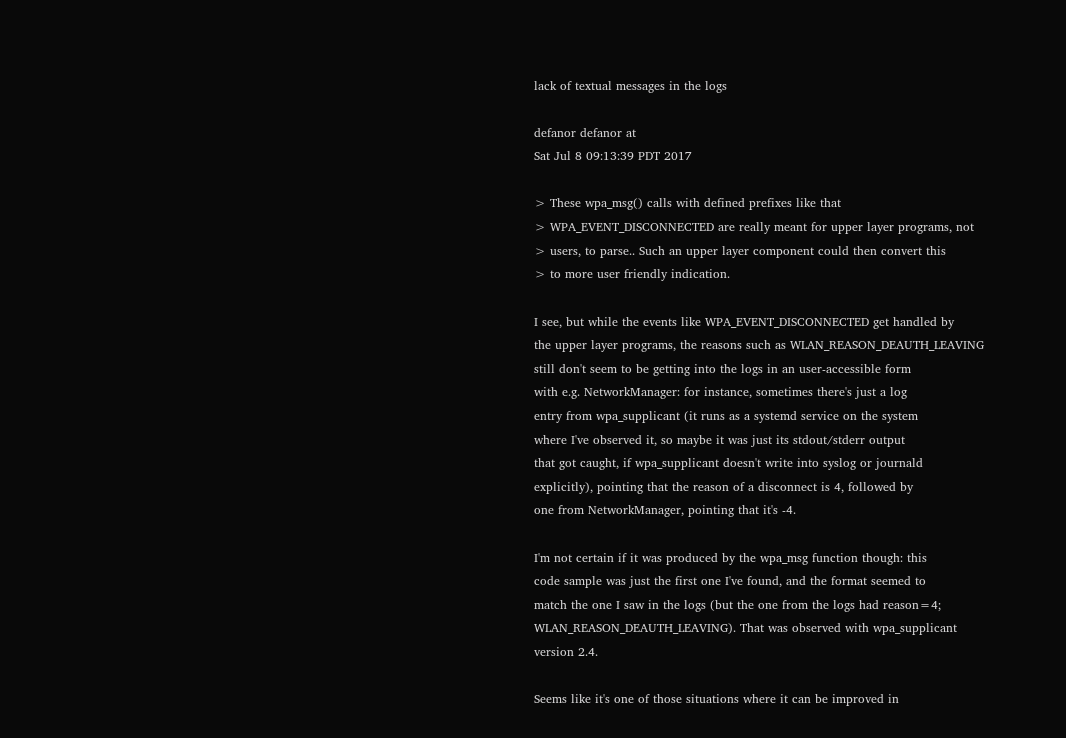lack of textual messages in the logs

defanor defanor at
Sat Jul 8 09:13:39 PDT 2017

> These wpa_msg() calls with defined prefixes like that
> WPA_EVENT_DISCONNECTED are really meant for upper layer programs, not
> users, to parse.. Such an upper layer component could then convert this
> to more user friendly indication.

I see, but while the events like WPA_EVENT_DISCONNECTED get handled by
the upper layer programs, the reasons such as WLAN_REASON_DEAUTH_LEAVING
still don't seem to be getting into the logs in an user-accessible form
with e.g. NetworkManager: for instance, sometimes there's just a log
entry from wpa_supplicant (it runs as a systemd service on the system
where I've observed it, so maybe it was just its stdout/stderr output
that got caught, if wpa_supplicant doesn't write into syslog or journald
explicitly), pointing that the reason of a disconnect is 4, followed by
one from NetworkManager, pointing that it's -4.

I'm not certain if it was produced by the wpa_msg function though: this
code sample was just the first one I've found, and the format seemed to
match the one I saw in the logs (but the one from the logs had reason=4;
WLAN_REASON_DEAUTH_LEAVING). That was observed with wpa_supplicant
version 2.4.

Seems like it's one of those situations where it can be improved in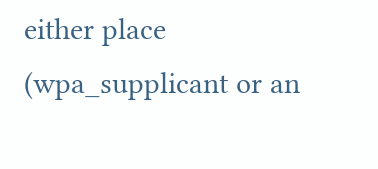either place (wpa_supplicant or an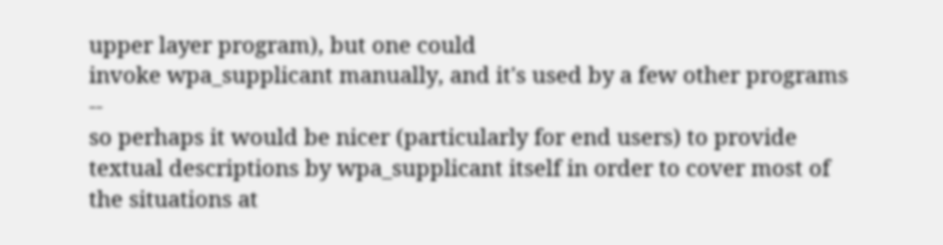upper layer program), but one could
invoke wpa_supplicant manually, and it's used by a few other programs --
so perhaps it would be nicer (particularly for end users) to provide
textual descriptions by wpa_supplicant itself in order to cover most of
the situations at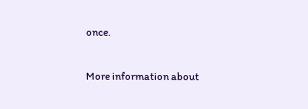once.

More information about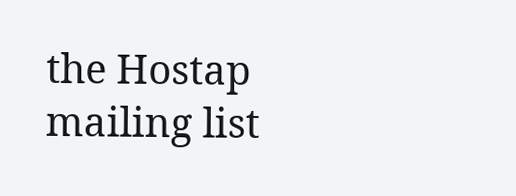the Hostap mailing list